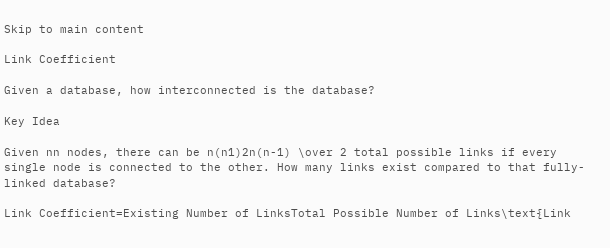Skip to main content

Link Coefficient

Given a database, how interconnected is the database?

Key Idea

Given nn nodes, there can be n(n1)2n(n-1) \over 2 total possible links if every single node is connected to the other. How many links exist compared to that fully-linked database?

Link Coefficient=Existing Number of LinksTotal Possible Number of Links\text{Link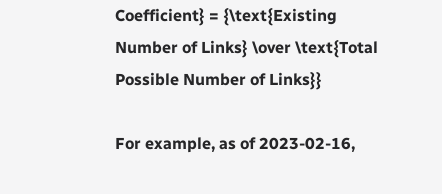Coefficient} = {\text{Existing Number of Links} \over \text{Total Possible Number of Links}}

For example, as of 2023-02-16,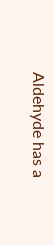Aldehyde has a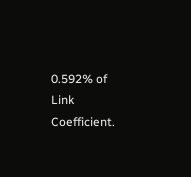0.592% of Link Coefficient.